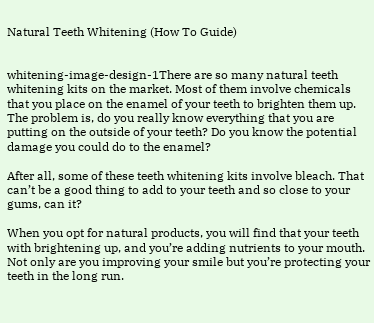Natural Teeth Whitening (How To Guide)


whitening-image-design-1There are so many natural teeth whitening kits on the market. Most of them involve chemicals that you place on the enamel of your teeth to brighten them up. The problem is, do you really know everything that you are putting on the outside of your teeth? Do you know the potential damage you could do to the enamel?

After all, some of these teeth whitening kits involve bleach. That can’t be a good thing to add to your teeth and so close to your gums, can it?

When you opt for natural products, you will find that your teeth with brightening up, and you’re adding nutrients to your mouth. Not only are you improving your smile but you’re protecting your teeth in the long run.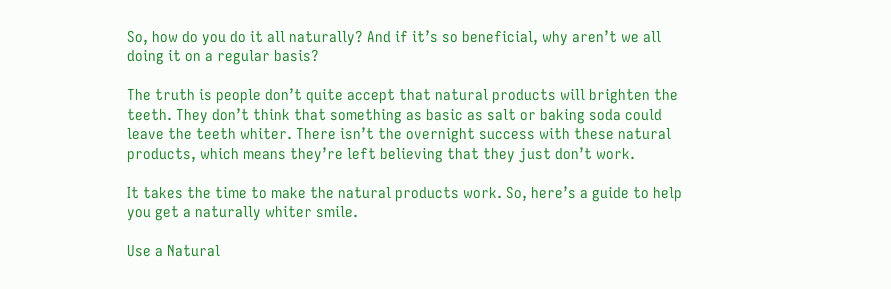So, how do you do it all naturally? And if it’s so beneficial, why aren’t we all doing it on a regular basis?

The truth is people don’t quite accept that natural products will brighten the teeth. They don’t think that something as basic as salt or baking soda could leave the teeth whiter. There isn’t the overnight success with these natural products, which means they’re left believing that they just don’t work.

It takes the time to make the natural products work. So, here’s a guide to help you get a naturally whiter smile.

Use a Natural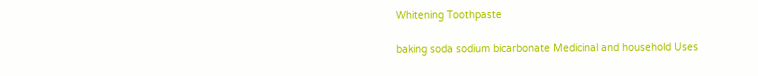Whitening Toothpaste

baking soda sodium bicarbonate Medicinal and household Uses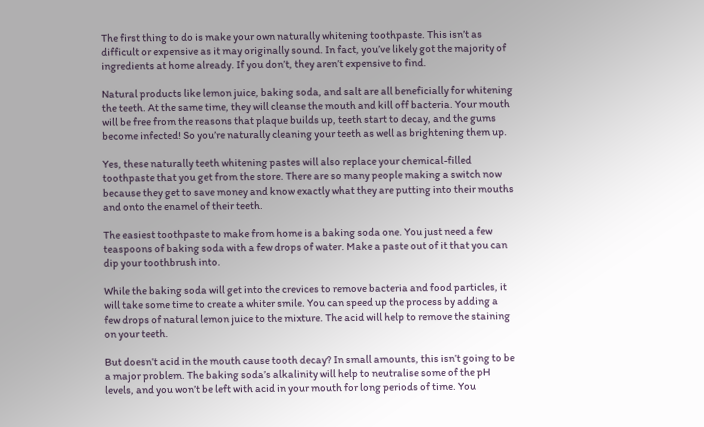The first thing to do is make your own naturally whitening toothpaste. This isn’t as difficult or expensive as it may originally sound. In fact, you’ve likely got the majority of ingredients at home already. If you don’t, they aren’t expensive to find.

Natural products like lemon juice, baking soda, and salt are all beneficially for whitening the teeth. At the same time, they will cleanse the mouth and kill off bacteria. Your mouth will be free from the reasons that plaque builds up, teeth start to decay, and the gums become infected! So you’re naturally cleaning your teeth as well as brightening them up.

Yes, these naturally teeth whitening pastes will also replace your chemical-filled toothpaste that you get from the store. There are so many people making a switch now because they get to save money and know exactly what they are putting into their mouths and onto the enamel of their teeth.

The easiest toothpaste to make from home is a baking soda one. You just need a few teaspoons of baking soda with a few drops of water. Make a paste out of it that you can dip your toothbrush into.

While the baking soda will get into the crevices to remove bacteria and food particles, it will take some time to create a whiter smile. You can speed up the process by adding a few drops of natural lemon juice to the mixture. The acid will help to remove the staining on your teeth.

But doesn’t acid in the mouth cause tooth decay? In small amounts, this isn’t going to be a major problem. The baking soda’s alkalinity will help to neutralise some of the pH levels, and you won’t be left with acid in your mouth for long periods of time. You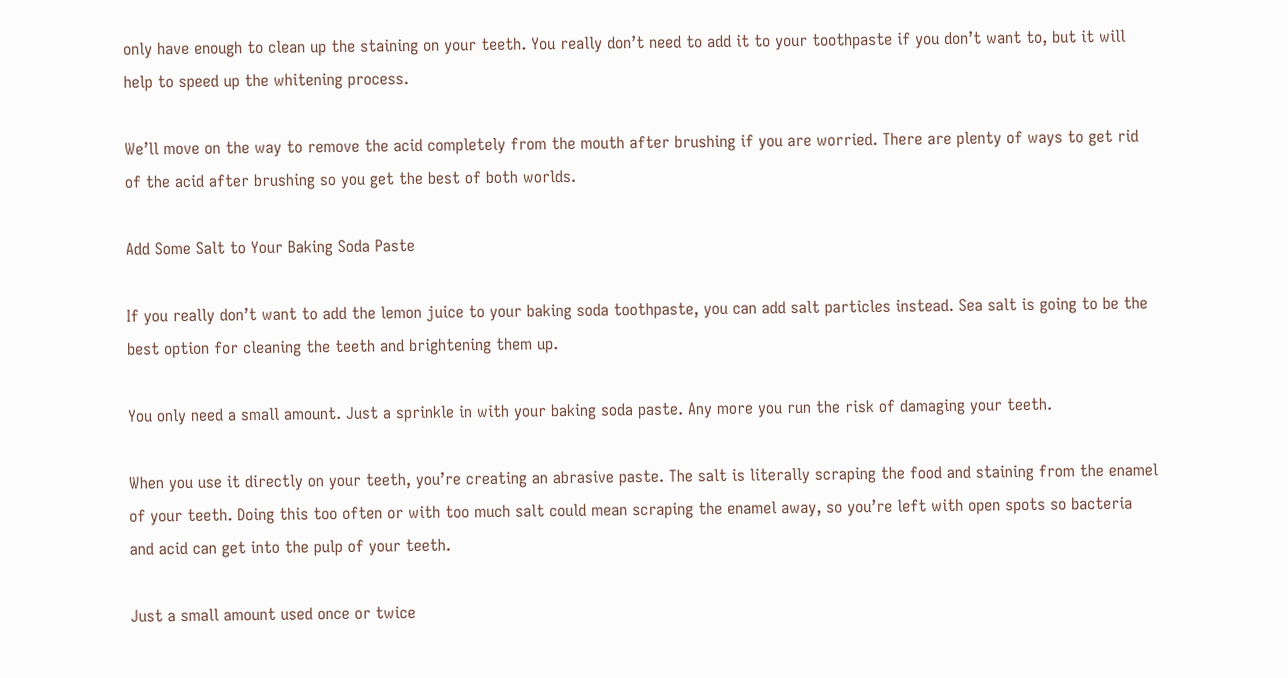only have enough to clean up the staining on your teeth. You really don’t need to add it to your toothpaste if you don’t want to, but it will help to speed up the whitening process.

We’ll move on the way to remove the acid completely from the mouth after brushing if you are worried. There are plenty of ways to get rid of the acid after brushing so you get the best of both worlds.

Add Some Salt to Your Baking Soda Paste

If you really don’t want to add the lemon juice to your baking soda toothpaste, you can add salt particles instead. Sea salt is going to be the best option for cleaning the teeth and brightening them up.

You only need a small amount. Just a sprinkle in with your baking soda paste. Any more you run the risk of damaging your teeth.

When you use it directly on your teeth, you’re creating an abrasive paste. The salt is literally scraping the food and staining from the enamel of your teeth. Doing this too often or with too much salt could mean scraping the enamel away, so you’re left with open spots so bacteria and acid can get into the pulp of your teeth.

Just a small amount used once or twice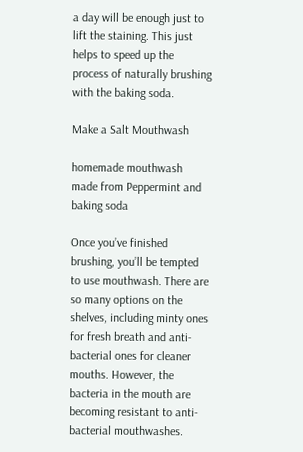a day will be enough just to lift the staining. This just helps to speed up the process of naturally brushing with the baking soda.

Make a Salt Mouthwash

homemade mouthwash made from Peppermint and baking soda

Once you’ve finished brushing, you’ll be tempted to use mouthwash. There are so many options on the shelves, including minty ones for fresh breath and anti-bacterial ones for cleaner mouths. However, the bacteria in the mouth are becoming resistant to anti-bacterial mouthwashes.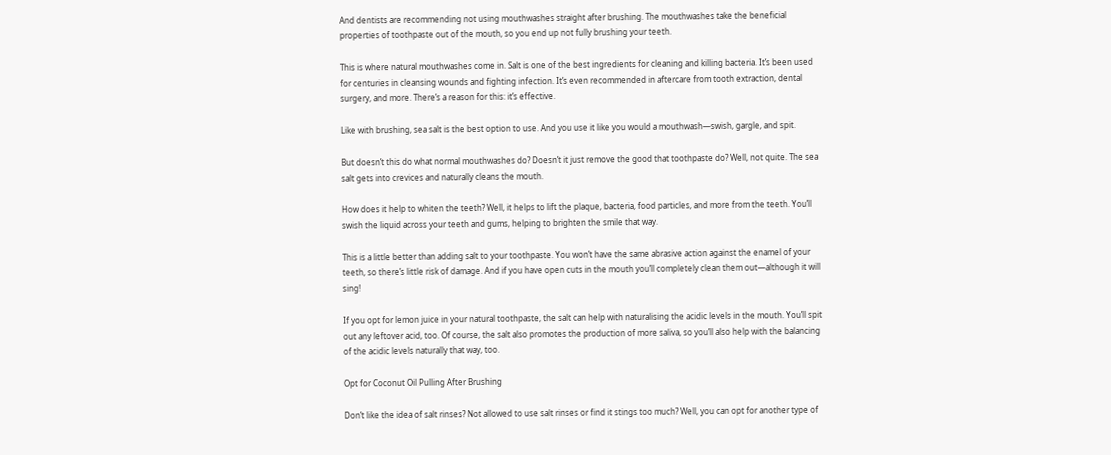And dentists are recommending not using mouthwashes straight after brushing. The mouthwashes take the beneficial properties of toothpaste out of the mouth, so you end up not fully brushing your teeth.

This is where natural mouthwashes come in. Salt is one of the best ingredients for cleaning and killing bacteria. It’s been used for centuries in cleansing wounds and fighting infection. It’s even recommended in aftercare from tooth extraction, dental surgery, and more. There’s a reason for this: it’s effective.

Like with brushing, sea salt is the best option to use. And you use it like you would a mouthwash—swish, gargle, and spit.

But doesn’t this do what normal mouthwashes do? Doesn’t it just remove the good that toothpaste do? Well, not quite. The sea salt gets into crevices and naturally cleans the mouth.

How does it help to whiten the teeth? Well, it helps to lift the plaque, bacteria, food particles, and more from the teeth. You’ll swish the liquid across your teeth and gums, helping to brighten the smile that way.

This is a little better than adding salt to your toothpaste. You won’t have the same abrasive action against the enamel of your teeth, so there’s little risk of damage. And if you have open cuts in the mouth you’ll completely clean them out—although it will sing!

If you opt for lemon juice in your natural toothpaste, the salt can help with naturalising the acidic levels in the mouth. You’ll spit out any leftover acid, too. Of course, the salt also promotes the production of more saliva, so you’ll also help with the balancing of the acidic levels naturally that way, too.

Opt for Coconut Oil Pulling After Brushing

Don’t like the idea of salt rinses? Not allowed to use salt rinses or find it stings too much? Well, you can opt for another type of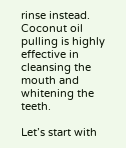rinse instead. Coconut oil pulling is highly effective in cleansing the mouth and whitening the teeth.

Let’s start with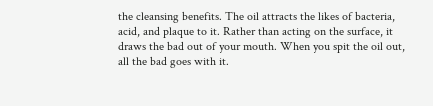the cleansing benefits. The oil attracts the likes of bacteria, acid, and plaque to it. Rather than acting on the surface, it draws the bad out of your mouth. When you spit the oil out, all the bad goes with it.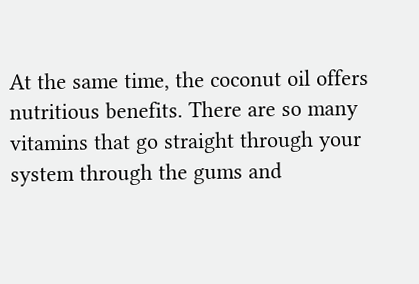At the same time, the coconut oil offers nutritious benefits. There are so many vitamins that go straight through your system through the gums and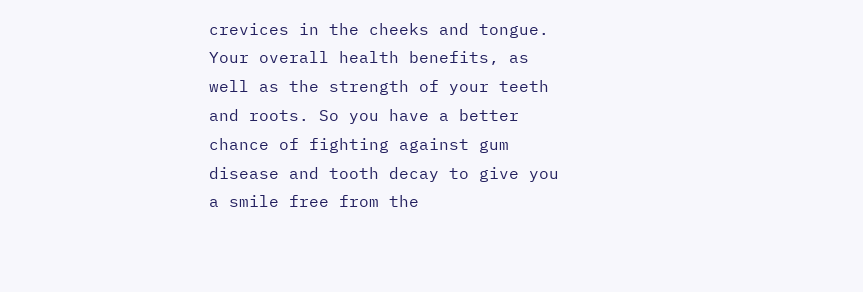crevices in the cheeks and tongue. Your overall health benefits, as well as the strength of your teeth and roots. So you have a better chance of fighting against gum disease and tooth decay to give you a smile free from the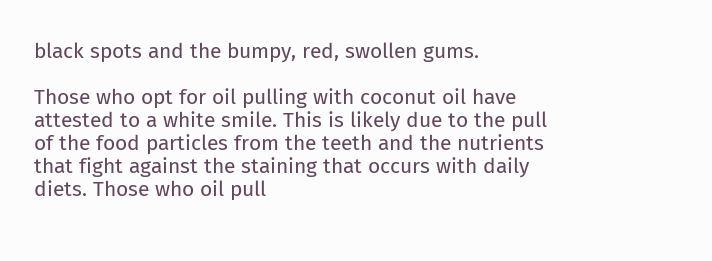black spots and the bumpy, red, swollen gums.

Those who opt for oil pulling with coconut oil have attested to a white smile. This is likely due to the pull of the food particles from the teeth and the nutrients that fight against the staining that occurs with daily diets. Those who oil pull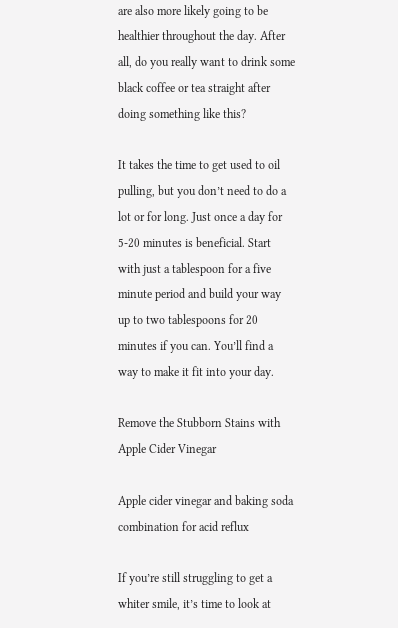are also more likely going to be healthier throughout the day. After all, do you really want to drink some black coffee or tea straight after doing something like this?

It takes the time to get used to oil pulling, but you don’t need to do a lot or for long. Just once a day for 5-20 minutes is beneficial. Start with just a tablespoon for a five minute period and build your way up to two tablespoons for 20 minutes if you can. You’ll find a way to make it fit into your day.

Remove the Stubborn Stains with Apple Cider Vinegar

Apple cider vinegar and baking soda combination for acid reflux

If you’re still struggling to get a whiter smile, it’s time to look at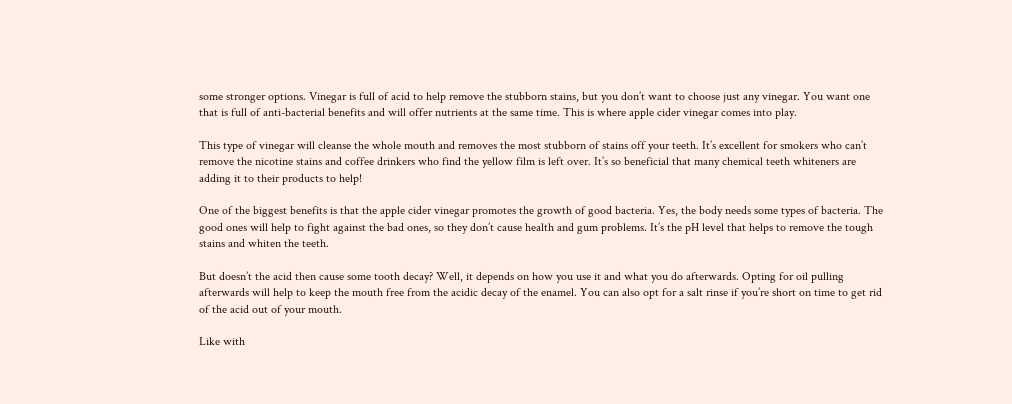some stronger options. Vinegar is full of acid to help remove the stubborn stains, but you don’t want to choose just any vinegar. You want one that is full of anti-bacterial benefits and will offer nutrients at the same time. This is where apple cider vinegar comes into play.

This type of vinegar will cleanse the whole mouth and removes the most stubborn of stains off your teeth. It’s excellent for smokers who can’t remove the nicotine stains and coffee drinkers who find the yellow film is left over. It’s so beneficial that many chemical teeth whiteners are adding it to their products to help!

One of the biggest benefits is that the apple cider vinegar promotes the growth of good bacteria. Yes, the body needs some types of bacteria. The good ones will help to fight against the bad ones, so they don’t cause health and gum problems. It’s the pH level that helps to remove the tough stains and whiten the teeth.

But doesn’t the acid then cause some tooth decay? Well, it depends on how you use it and what you do afterwards. Opting for oil pulling afterwards will help to keep the mouth free from the acidic decay of the enamel. You can also opt for a salt rinse if you’re short on time to get rid of the acid out of your mouth.

Like with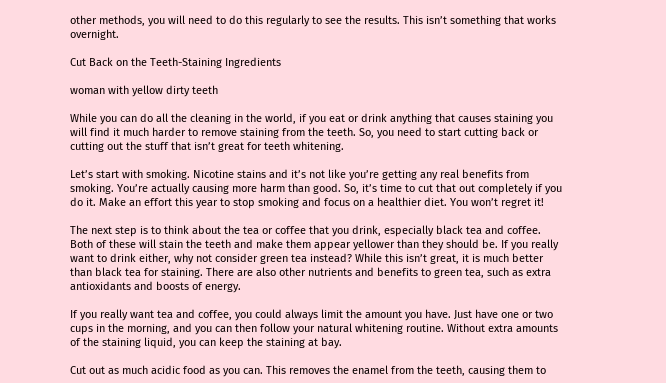other methods, you will need to do this regularly to see the results. This isn’t something that works overnight.

Cut Back on the Teeth-Staining Ingredients

woman with yellow dirty teeth

While you can do all the cleaning in the world, if you eat or drink anything that causes staining you will find it much harder to remove staining from the teeth. So, you need to start cutting back or cutting out the stuff that isn’t great for teeth whitening.

Let’s start with smoking. Nicotine stains and it’s not like you’re getting any real benefits from smoking. You’re actually causing more harm than good. So, it’s time to cut that out completely if you do it. Make an effort this year to stop smoking and focus on a healthier diet. You won’t regret it!

The next step is to think about the tea or coffee that you drink, especially black tea and coffee. Both of these will stain the teeth and make them appear yellower than they should be. If you really want to drink either, why not consider green tea instead? While this isn’t great, it is much better than black tea for staining. There are also other nutrients and benefits to green tea, such as extra antioxidants and boosts of energy.

If you really want tea and coffee, you could always limit the amount you have. Just have one or two cups in the morning, and you can then follow your natural whitening routine. Without extra amounts of the staining liquid, you can keep the staining at bay.

Cut out as much acidic food as you can. This removes the enamel from the teeth, causing them to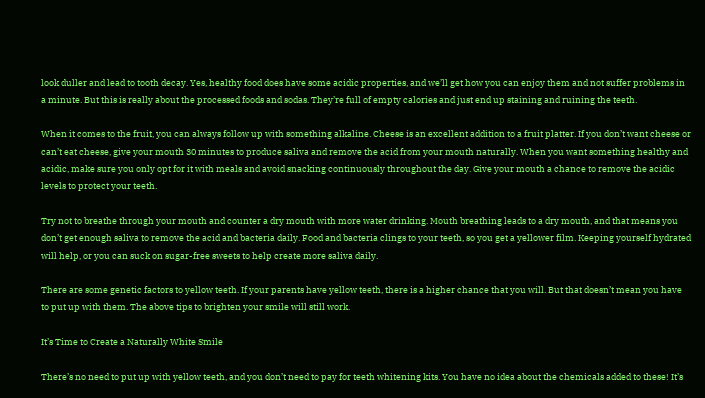look duller and lead to tooth decay. Yes, healthy food does have some acidic properties, and we’ll get how you can enjoy them and not suffer problems in a minute. But this is really about the processed foods and sodas. They’re full of empty calories and just end up staining and ruining the teeth.

When it comes to the fruit, you can always follow up with something alkaline. Cheese is an excellent addition to a fruit platter. If you don’t want cheese or can’t eat cheese, give your mouth 30 minutes to produce saliva and remove the acid from your mouth naturally. When you want something healthy and acidic, make sure you only opt for it with meals and avoid snacking continuously throughout the day. Give your mouth a chance to remove the acidic levels to protect your teeth.

Try not to breathe through your mouth and counter a dry mouth with more water drinking. Mouth breathing leads to a dry mouth, and that means you don’t get enough saliva to remove the acid and bacteria daily. Food and bacteria clings to your teeth, so you get a yellower film. Keeping yourself hydrated will help, or you can suck on sugar-free sweets to help create more saliva daily.

There are some genetic factors to yellow teeth. If your parents have yellow teeth, there is a higher chance that you will. But that doesn’t mean you have to put up with them. The above tips to brighten your smile will still work.

It’s Time to Create a Naturally White Smile

There’s no need to put up with yellow teeth, and you don’t need to pay for teeth whitening kits. You have no idea about the chemicals added to these! It’s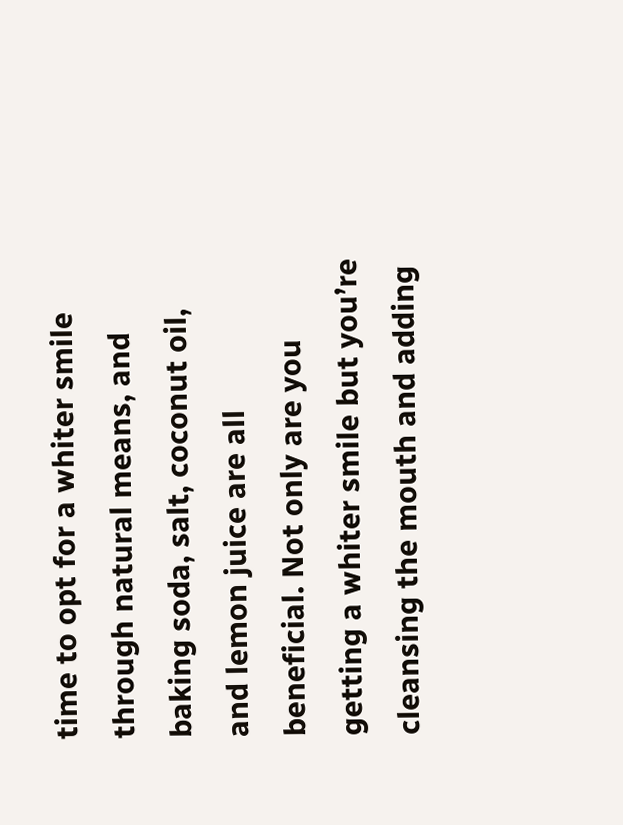time to opt for a whiter smile through natural means, and baking soda, salt, coconut oil, and lemon juice are all beneficial. Not only are you getting a whiter smile but you’re cleansing the mouth and adding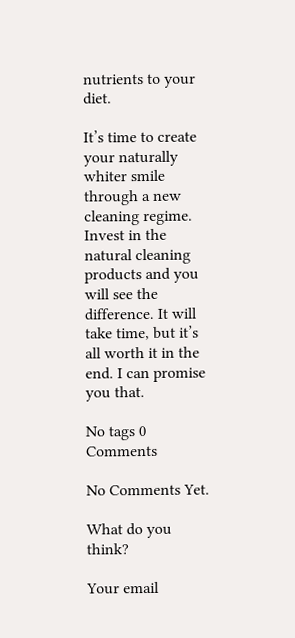nutrients to your diet.

It’s time to create your naturally whiter smile through a new cleaning regime. Invest in the natural cleaning products and you will see the difference. It will take time, but it’s all worth it in the end. I can promise you that.

No tags 0 Comments

No Comments Yet.

What do you think?

Your email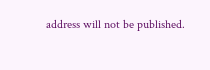address will not be published.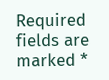Required fields are marked *